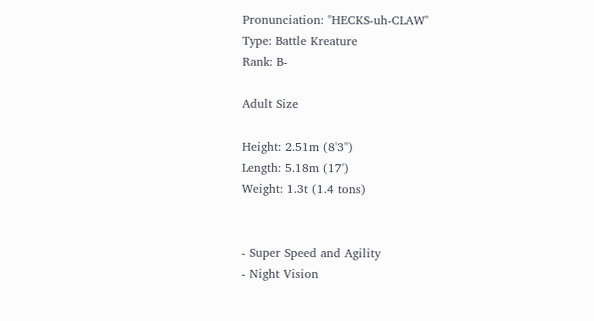Pronunciation: "HECKS-uh-CLAW"
Type: Battle Kreature
Rank: B-

Adult Size

Height: 2.51m (8'3'')
Length: 5.18m (17')
Weight: 1.3t (1.4 tons)


- Super Speed and Agility
- Night Vision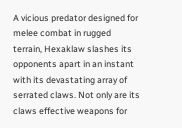A vicious predator designed for melee combat in rugged terrain, Hexaklaw slashes its opponents apart in an instant with its devastating array of serrated claws. Not only are its claws effective weapons for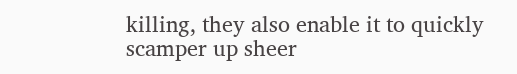killing, they also enable it to quickly scamper up sheer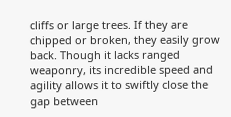cliffs or large trees. If they are chipped or broken, they easily grow back. Though it lacks ranged weaponry, its incredible speed and agility allows it to swiftly close the gap between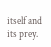itself and its prey.